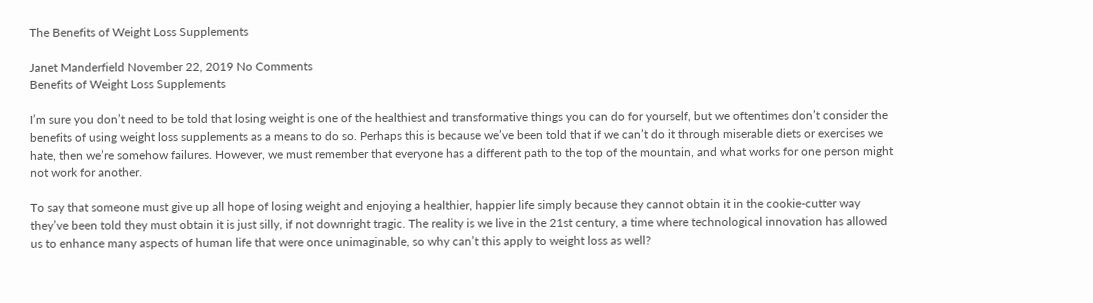The Benefits of Weight Loss Supplements

Janet Manderfield November 22, 2019 No Comments
Benefits of Weight Loss Supplements

I’m sure you don’t need to be told that losing weight is one of the healthiest and transformative things you can do for yourself, but we oftentimes don’t consider the benefits of using weight loss supplements as a means to do so. Perhaps this is because we’ve been told that if we can’t do it through miserable diets or exercises we hate, then we’re somehow failures. However, we must remember that everyone has a different path to the top of the mountain, and what works for one person might not work for another.

To say that someone must give up all hope of losing weight and enjoying a healthier, happier life simply because they cannot obtain it in the cookie-cutter way they’ve been told they must obtain it is just silly, if not downright tragic. The reality is we live in the 21st century, a time where technological innovation has allowed us to enhance many aspects of human life that were once unimaginable, so why can’t this apply to weight loss as well?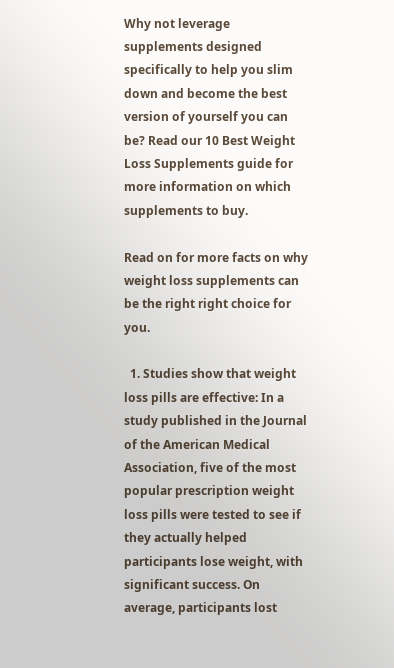Why not leverage supplements designed specifically to help you slim down and become the best version of yourself you can be? Read our 10 Best Weight Loss Supplements guide for more information on which supplements to buy.

Read on for more facts on why weight loss supplements can be the right right choice for you.

  1. Studies show that weight loss pills are effective: In a study published in the Journal of the American Medical Association, five of the most popular prescription weight loss pills were tested to see if they actually helped participants lose weight, with significant success. On average, participants lost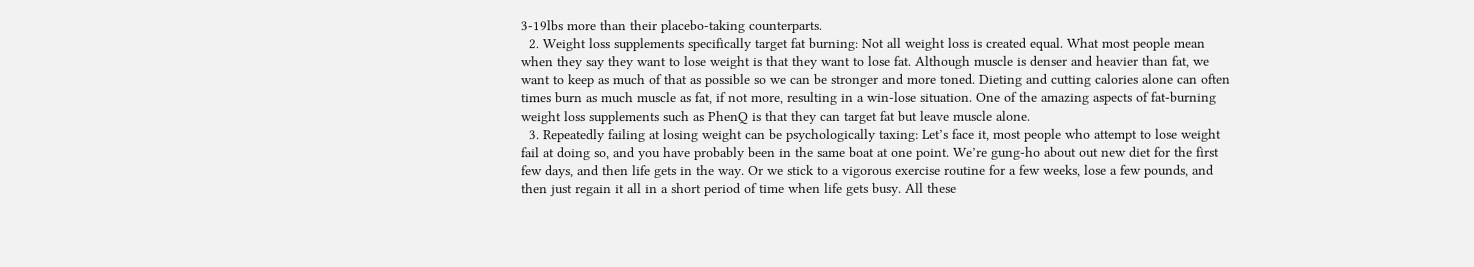3-19lbs more than their placebo-taking counterparts.
  2. Weight loss supplements specifically target fat burning: Not all weight loss is created equal. What most people mean when they say they want to lose weight is that they want to lose fat. Although muscle is denser and heavier than fat, we want to keep as much of that as possible so we can be stronger and more toned. Dieting and cutting calories alone can often times burn as much muscle as fat, if not more, resulting in a win-lose situation. One of the amazing aspects of fat-burning weight loss supplements such as PhenQ is that they can target fat but leave muscle alone.
  3. Repeatedly failing at losing weight can be psychologically taxing: Let’s face it, most people who attempt to lose weight fail at doing so, and you have probably been in the same boat at one point. We’re gung-ho about out new diet for the first few days, and then life gets in the way. Or we stick to a vigorous exercise routine for a few weeks, lose a few pounds, and then just regain it all in a short period of time when life gets busy. All these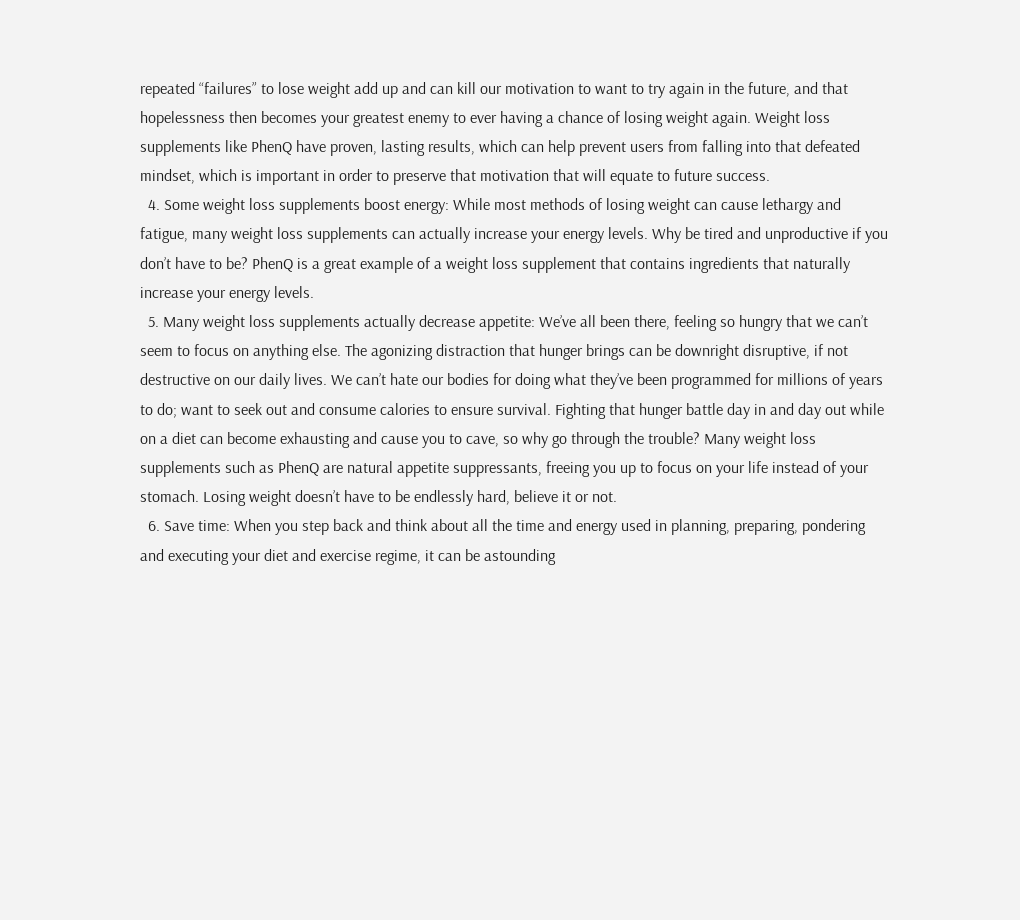repeated “failures” to lose weight add up and can kill our motivation to want to try again in the future, and that hopelessness then becomes your greatest enemy to ever having a chance of losing weight again. Weight loss supplements like PhenQ have proven, lasting results, which can help prevent users from falling into that defeated mindset, which is important in order to preserve that motivation that will equate to future success.
  4. Some weight loss supplements boost energy: While most methods of losing weight can cause lethargy and fatigue, many weight loss supplements can actually increase your energy levels. Why be tired and unproductive if you don’t have to be? PhenQ is a great example of a weight loss supplement that contains ingredients that naturally increase your energy levels.
  5. Many weight loss supplements actually decrease appetite: We’ve all been there, feeling so hungry that we can’t seem to focus on anything else. The agonizing distraction that hunger brings can be downright disruptive, if not destructive on our daily lives. We can’t hate our bodies for doing what they’ve been programmed for millions of years to do; want to seek out and consume calories to ensure survival. Fighting that hunger battle day in and day out while on a diet can become exhausting and cause you to cave, so why go through the trouble? Many weight loss supplements such as PhenQ are natural appetite suppressants, freeing you up to focus on your life instead of your stomach. Losing weight doesn’t have to be endlessly hard, believe it or not.
  6. Save time: When you step back and think about all the time and energy used in planning, preparing, pondering and executing your diet and exercise regime, it can be astounding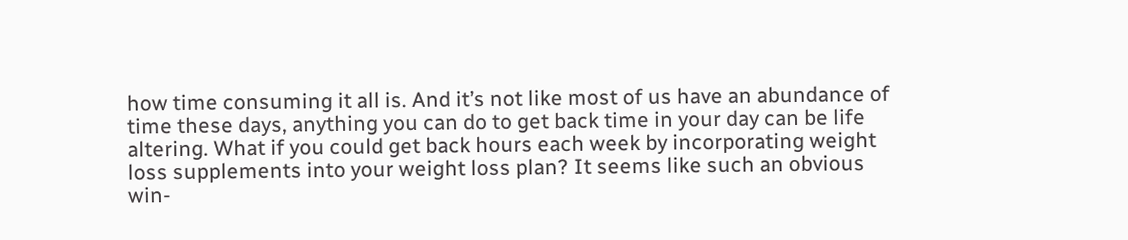how time consuming it all is. And it’s not like most of us have an abundance of time these days, anything you can do to get back time in your day can be life altering. What if you could get back hours each week by incorporating weight loss supplements into your weight loss plan? It seems like such an obvious win-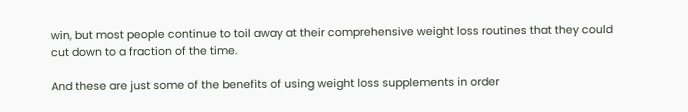win, but most people continue to toil away at their comprehensive weight loss routines that they could cut down to a fraction of the time.

And these are just some of the benefits of using weight loss supplements in order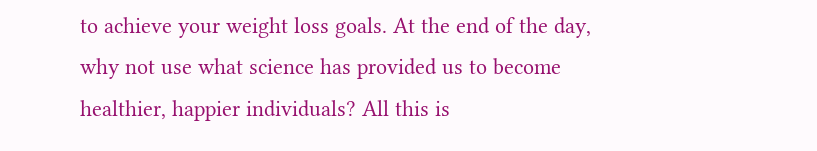to achieve your weight loss goals. At the end of the day, why not use what science has provided us to become healthier, happier individuals? All this is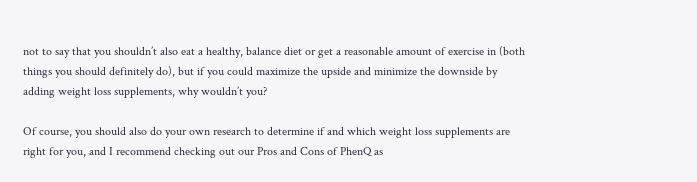not to say that you shouldn’t also eat a healthy, balance diet or get a reasonable amount of exercise in (both things you should definitely do), but if you could maximize the upside and minimize the downside by adding weight loss supplements, why wouldn’t you?

Of course, you should also do your own research to determine if and which weight loss supplements are right for you, and I recommend checking out our Pros and Cons of PhenQ as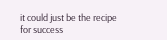it could just be the recipe for success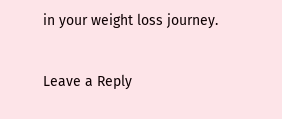in your weight loss journey.

Leave a Reply